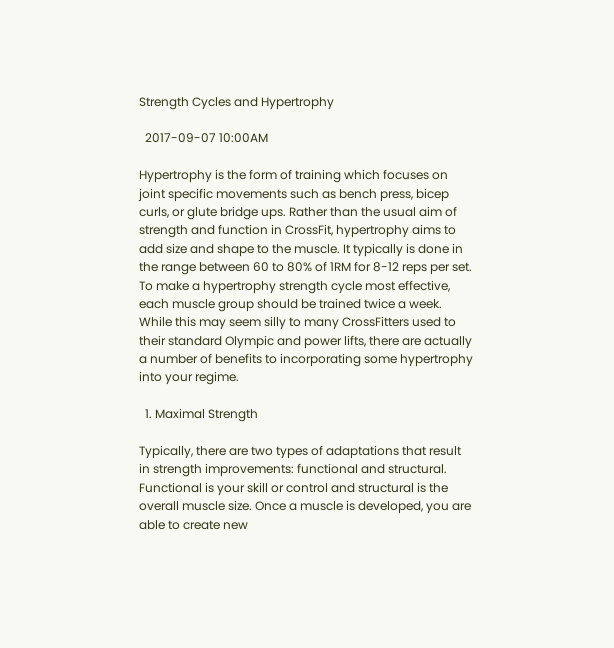Strength Cycles and Hypertrophy

  2017-09-07 10:00AM

Hypertrophy is the form of training which focuses on joint specific movements such as bench press, bicep curls, or glute bridge ups. Rather than the usual aim of strength and function in CrossFit, hypertrophy aims to add size and shape to the muscle. It typically is done in the range between 60 to 80% of 1RM for 8-12 reps per set. To make a hypertrophy strength cycle most effective, each muscle group should be trained twice a week. While this may seem silly to many CrossFitters used to their standard Olympic and power lifts, there are actually a number of benefits to incorporating some hypertrophy into your regime.

  1. Maximal Strength

Typically, there are two types of adaptations that result in strength improvements: functional and structural. Functional is your skill or control and structural is the overall muscle size. Once a muscle is developed, you are able to create new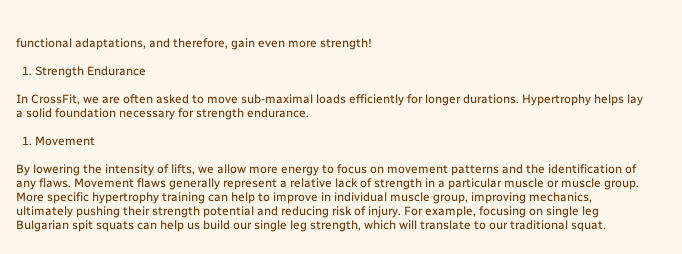functional adaptations, and therefore, gain even more strength!

  1. Strength Endurance

In CrossFit, we are often asked to move sub-maximal loads efficiently for longer durations. Hypertrophy helps lay a solid foundation necessary for strength endurance.

  1. Movement

By lowering the intensity of lifts, we allow more energy to focus on movement patterns and the identification of any flaws. Movement flaws generally represent a relative lack of strength in a particular muscle or muscle group. More specific hypertrophy training can help to improve in individual muscle group, improving mechanics, ultimately pushing their strength potential and reducing risk of injury. For example, focusing on single leg Bulgarian spit squats can help us build our single leg strength, which will translate to our traditional squat.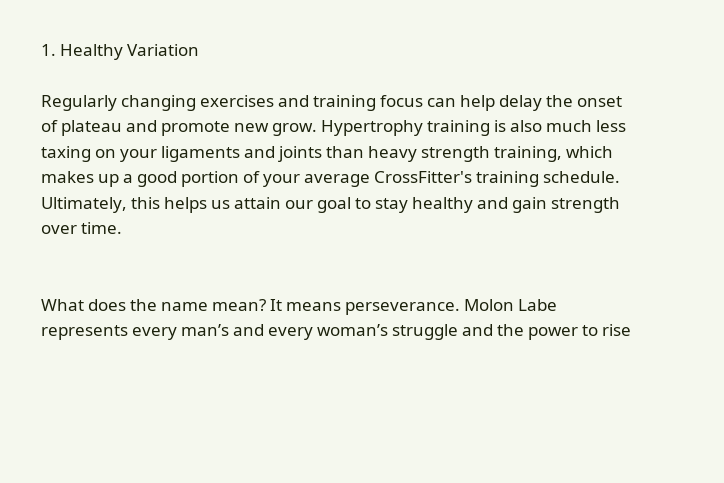1. Healthy Variation

Regularly changing exercises and training focus can help delay the onset of plateau and promote new grow. Hypertrophy training is also much less taxing on your ligaments and joints than heavy strength training, which makes up a good portion of your average CrossFitter's training schedule. Ultimately, this helps us attain our goal to stay healthy and gain strength over time.


What does the name mean? It means perseverance. Molon Labe represents every man’s and every woman’s struggle and the power to rise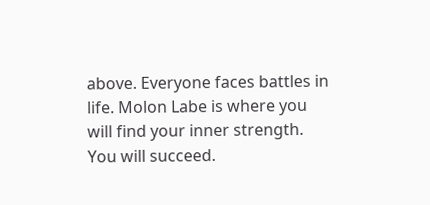above. Everyone faces battles in life. Molon Labe is where you will find your inner strength. You will succeed.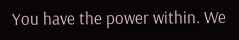You have the power within. We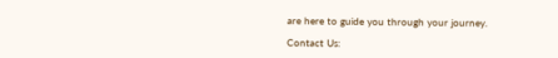are here to guide you through your journey.

Contact Us: